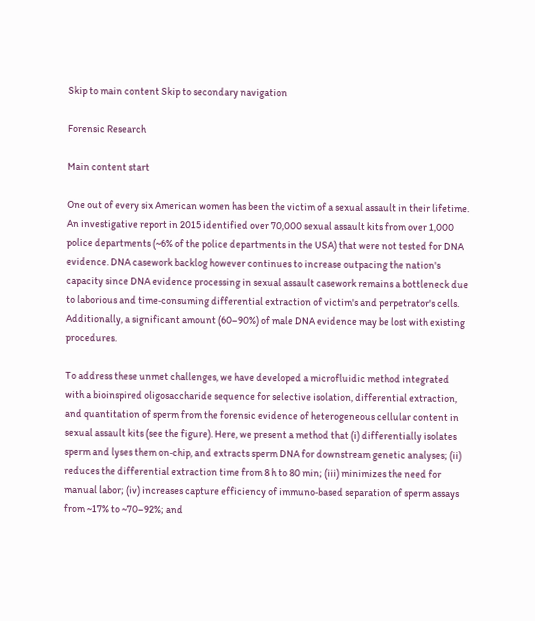Skip to main content Skip to secondary navigation

Forensic Research

Main content start

One out of every six American women has been the victim of a sexual assault in their lifetime. An investigative report in 2015 identified over 70,000 sexual assault kits from over 1,000 police departments (~6% of the police departments in the USA) that were not tested for DNA evidence. DNA casework backlog however continues to increase outpacing the nation's capacity since DNA evidence processing in sexual assault casework remains a bottleneck due to laborious and time‐consuming differential extraction of victim's and perpetrator's cells. Additionally, a significant amount (60–90%) of male DNA evidence may be lost with existing procedures.

To address these unmet challenges, we have developed a microfluidic method integrated with a bioinspired oligosaccharide sequence for selective isolation, differential extraction, and quantitation of sperm from the forensic evidence of heterogeneous cellular content in sexual assault kits (see the figure). Here, we present a method that (i) differentially isolates sperm and lyses them on‐chip, and extracts sperm DNA for downstream genetic analyses; (ii) reduces the differential extraction time from 8 h to 80 min; (iii) minimizes the need for manual labor; (iv) increases capture efficiency of immuno‐based separation of sperm assays from ~17% to ~70–92%; and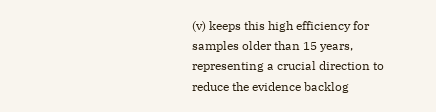(v) keeps this high efficiency for samples older than 15 years, representing a crucial direction to reduce the evidence backlog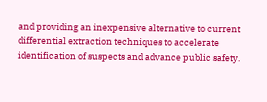and providing an inexpensive alternative to current differential extraction techniques to accelerate identification of suspects and advance public safety.